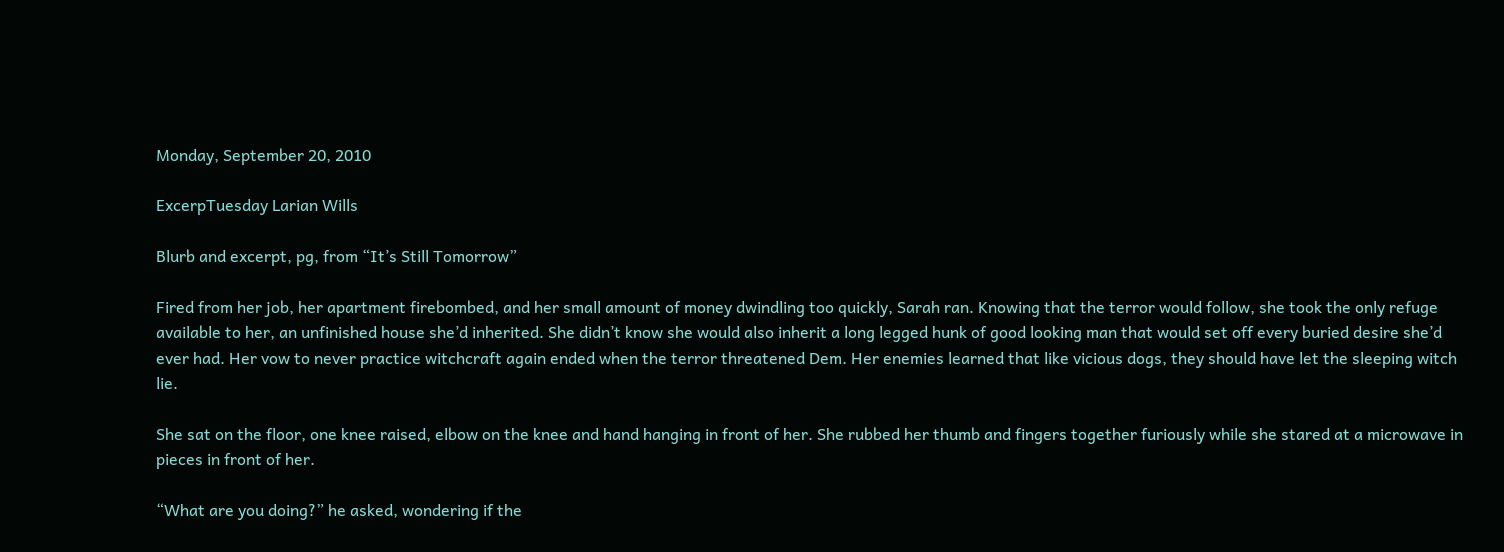Monday, September 20, 2010

ExcerpTuesday Larian Wills

Blurb and excerpt, pg, from “It’s Still Tomorrow”

Fired from her job, her apartment firebombed, and her small amount of money dwindling too quickly, Sarah ran. Knowing that the terror would follow, she took the only refuge available to her, an unfinished house she’d inherited. She didn’t know she would also inherit a long legged hunk of good looking man that would set off every buried desire she’d ever had. Her vow to never practice witchcraft again ended when the terror threatened Dem. Her enemies learned that like vicious dogs, they should have let the sleeping witch lie.

She sat on the floor, one knee raised, elbow on the knee and hand hanging in front of her. She rubbed her thumb and fingers together furiously while she stared at a microwave in pieces in front of her.

“What are you doing?” he asked, wondering if the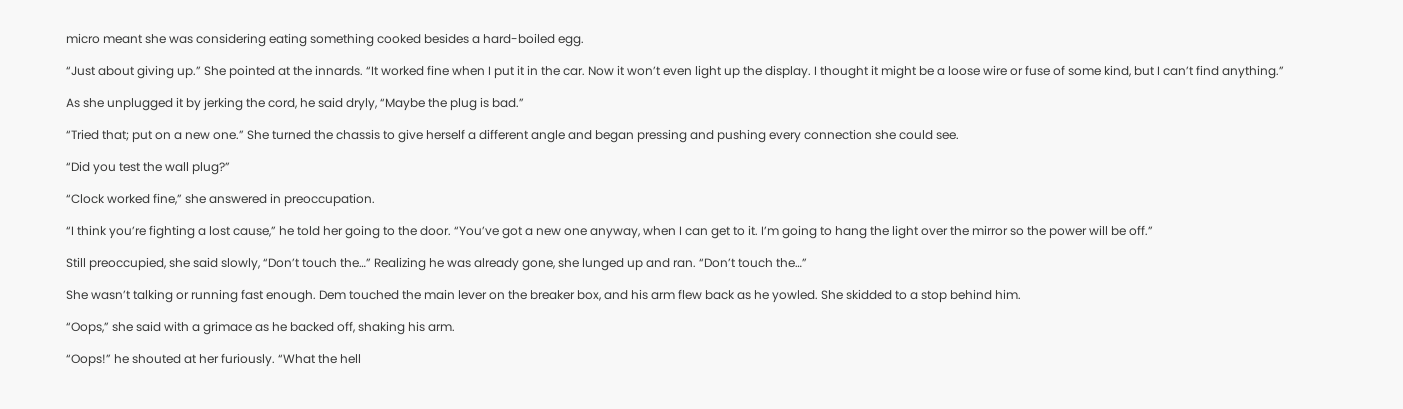micro meant she was considering eating something cooked besides a hard-boiled egg.

“Just about giving up.” She pointed at the innards. “It worked fine when I put it in the car. Now it won’t even light up the display. I thought it might be a loose wire or fuse of some kind, but I can’t find anything.”

As she unplugged it by jerking the cord, he said dryly, “Maybe the plug is bad.”

“Tried that; put on a new one.” She turned the chassis to give herself a different angle and began pressing and pushing every connection she could see.

“Did you test the wall plug?”

“Clock worked fine,” she answered in preoccupation.

“I think you’re fighting a lost cause,” he told her going to the door. “You’ve got a new one anyway, when I can get to it. I’m going to hang the light over the mirror so the power will be off.”

Still preoccupied, she said slowly, “Don’t touch the…” Realizing he was already gone, she lunged up and ran. “Don’t touch the…”

She wasn’t talking or running fast enough. Dem touched the main lever on the breaker box, and his arm flew back as he yowled. She skidded to a stop behind him.

“Oops,” she said with a grimace as he backed off, shaking his arm.

“Oops!” he shouted at her furiously. “What the hell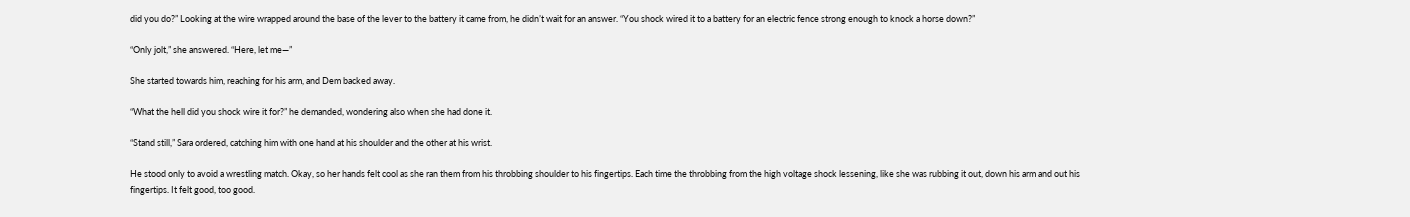did you do?” Looking at the wire wrapped around the base of the lever to the battery it came from, he didn’t wait for an answer. “You shock wired it to a battery for an electric fence strong enough to knock a horse down?”

“Only jolt,” she answered. “Here, let me—”

She started towards him, reaching for his arm, and Dem backed away.

“What the hell did you shock wire it for?” he demanded, wondering also when she had done it.

“Stand still,” Sara ordered, catching him with one hand at his shoulder and the other at his wrist.

He stood only to avoid a wrestling match. Okay, so her hands felt cool as she ran them from his throbbing shoulder to his fingertips. Each time the throbbing from the high voltage shock lessening, like she was rubbing it out, down his arm and out his fingertips. It felt good, too good.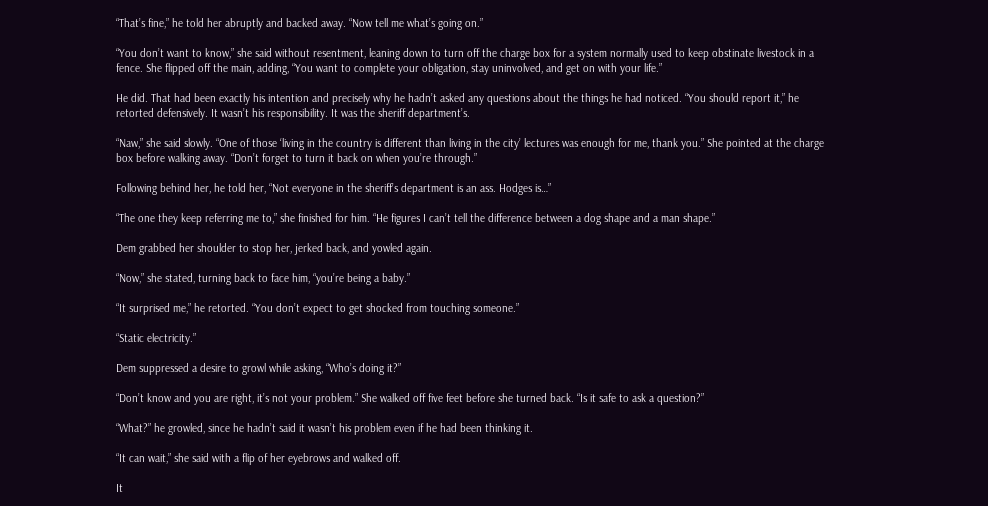“That’s fine,” he told her abruptly and backed away. “Now tell me what’s going on.”

“You don’t want to know,” she said without resentment, leaning down to turn off the charge box for a system normally used to keep obstinate livestock in a fence. She flipped off the main, adding, “You want to complete your obligation, stay uninvolved, and get on with your life.”

He did. That had been exactly his intention and precisely why he hadn’t asked any questions about the things he had noticed. “You should report it,” he retorted defensively. It wasn’t his responsibility. It was the sheriff department’s.

“Naw,” she said slowly. “One of those ‘living in the country is different than living in the city’ lectures was enough for me, thank you.” She pointed at the charge box before walking away. “Don’t forget to turn it back on when you’re through.”

Following behind her, he told her, “Not everyone in the sheriff’s department is an ass. Hodges is…”

“The one they keep referring me to,” she finished for him. “He figures I can’t tell the difference between a dog shape and a man shape.”

Dem grabbed her shoulder to stop her, jerked back, and yowled again.

“Now,” she stated, turning back to face him, “you’re being a baby.”

“It surprised me,” he retorted. “You don’t expect to get shocked from touching someone.”

“Static electricity.”

Dem suppressed a desire to growl while asking, “Who’s doing it?”

“Don’t know and you are right, it’s not your problem.” She walked off five feet before she turned back. “Is it safe to ask a question?”

“What?” he growled, since he hadn’t said it wasn’t his problem even if he had been thinking it.

“It can wait,” she said with a flip of her eyebrows and walked off.

It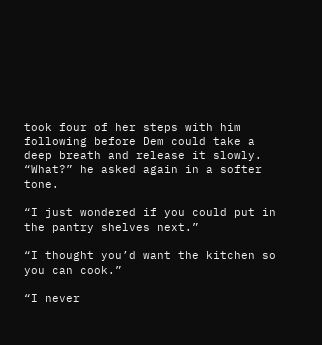took four of her steps with him following before Dem could take a deep breath and release it slowly. “What?” he asked again in a softer tone.

“I just wondered if you could put in the pantry shelves next.”

“I thought you’d want the kitchen so you can cook.”

“I never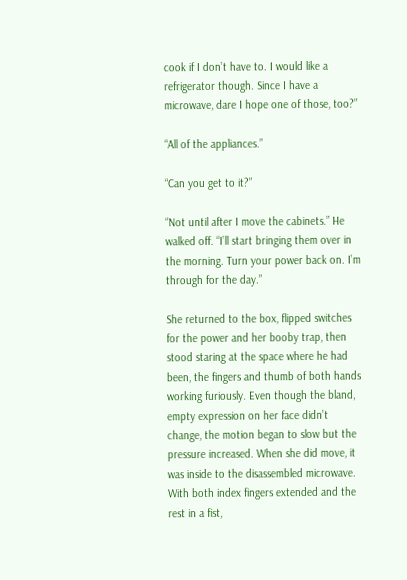cook if I don’t have to. I would like a refrigerator though. Since I have a microwave, dare I hope one of those, too?”

“All of the appliances.”

“Can you get to it?”

“Not until after I move the cabinets.” He walked off. “I’ll start bringing them over in the morning. Turn your power back on. I’m through for the day.”

She returned to the box, flipped switches for the power and her booby trap, then stood staring at the space where he had been, the fingers and thumb of both hands working furiously. Even though the bland, empty expression on her face didn’t change, the motion began to slow but the pressure increased. When she did move, it was inside to the disassembled microwave. With both index fingers extended and the rest in a fist,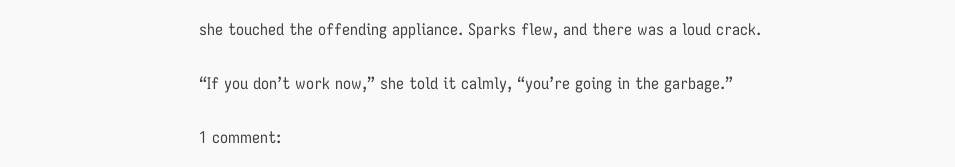she touched the offending appliance. Sparks flew, and there was a loud crack.

“If you don’t work now,” she told it calmly, “you’re going in the garbage.”

1 comment: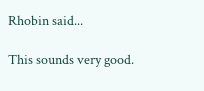Rhobin said...

This sounds very good.